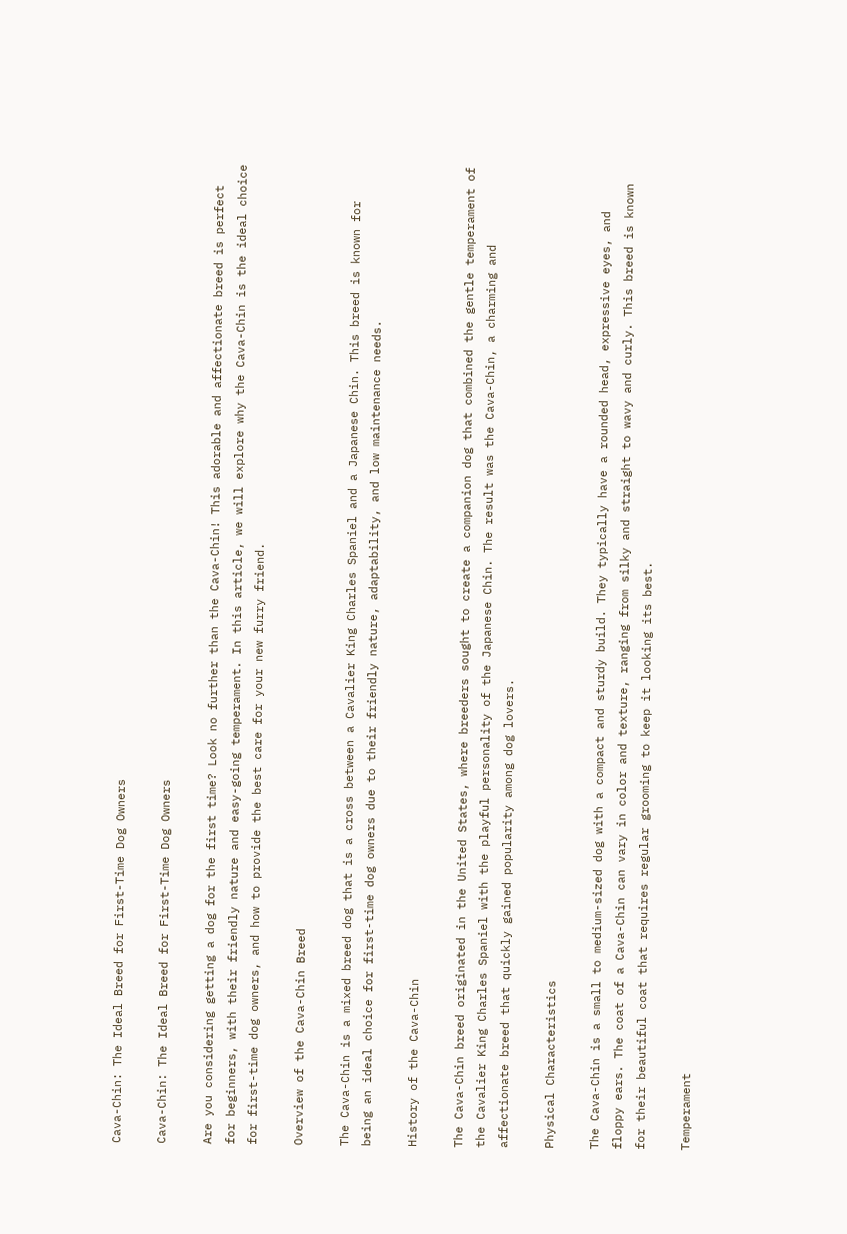Cava-Chin: The Ideal Breed for First-Time Dog Owners

Cava-Chin: The Ideal Breed for First-Time Dog Owners

Are you considering getting a dog for the first time? Look no further than the Cava-Chin! This adorable and affectionate breed is perfect for beginners, with their friendly nature and easy-going temperament. In this article, we will explore why the Cava-Chin is the ideal choice for first-time dog owners, and how to provide the best care for your new furry friend.

Overview of the Cava-Chin Breed

The Cava-Chin is a mixed breed dog that is a cross between a Cavalier King Charles Spaniel and a Japanese Chin. This breed is known for being an ideal choice for first-time dog owners due to their friendly nature, adaptability, and low maintenance needs.

History of the Cava-Chin

The Cava-Chin breed originated in the United States, where breeders sought to create a companion dog that combined the gentle temperament of the Cavalier King Charles Spaniel with the playful personality of the Japanese Chin. The result was the Cava-Chin, a charming and affectionate breed that quickly gained popularity among dog lovers.

Physical Characteristics

The Cava-Chin is a small to medium-sized dog with a compact and sturdy build. They typically have a rounded head, expressive eyes, and floppy ears. The coat of a Cava-Chin can vary in color and texture, ranging from silky and straight to wavy and curly. This breed is known for their beautiful coat that requires regular grooming to keep it looking its best.

Temperament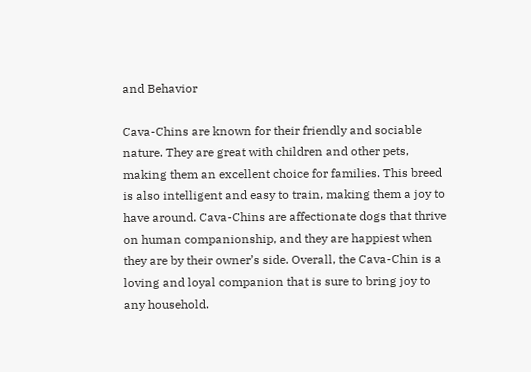and Behavior

Cava-Chins are known for their friendly and sociable nature. They are great with children and other pets, making them an excellent choice for families. This breed is also intelligent and easy to train, making them a joy to have around. Cava-Chins are affectionate dogs that thrive on human companionship, and they are happiest when they are by their owner’s side. Overall, the Cava-Chin is a loving and loyal companion that is sure to bring joy to any household.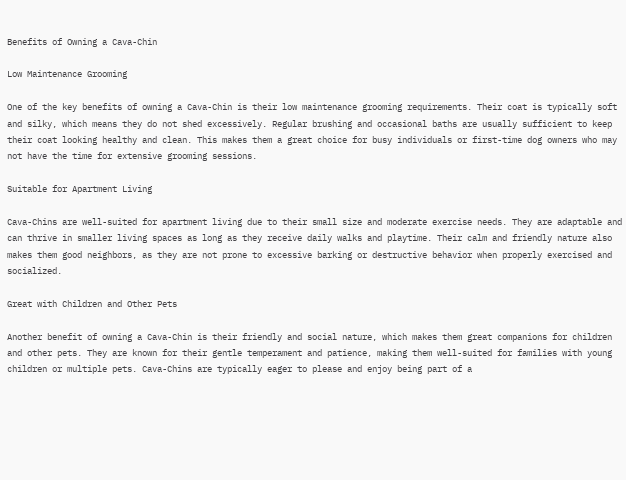Benefits of Owning a Cava-Chin

Low Maintenance Grooming

One of the key benefits of owning a Cava-Chin is their low maintenance grooming requirements. Their coat is typically soft and silky, which means they do not shed excessively. Regular brushing and occasional baths are usually sufficient to keep their coat looking healthy and clean. This makes them a great choice for busy individuals or first-time dog owners who may not have the time for extensive grooming sessions.

Suitable for Apartment Living

Cava-Chins are well-suited for apartment living due to their small size and moderate exercise needs. They are adaptable and can thrive in smaller living spaces as long as they receive daily walks and playtime. Their calm and friendly nature also makes them good neighbors, as they are not prone to excessive barking or destructive behavior when properly exercised and socialized.

Great with Children and Other Pets

Another benefit of owning a Cava-Chin is their friendly and social nature, which makes them great companions for children and other pets. They are known for their gentle temperament and patience, making them well-suited for families with young children or multiple pets. Cava-Chins are typically eager to please and enjoy being part of a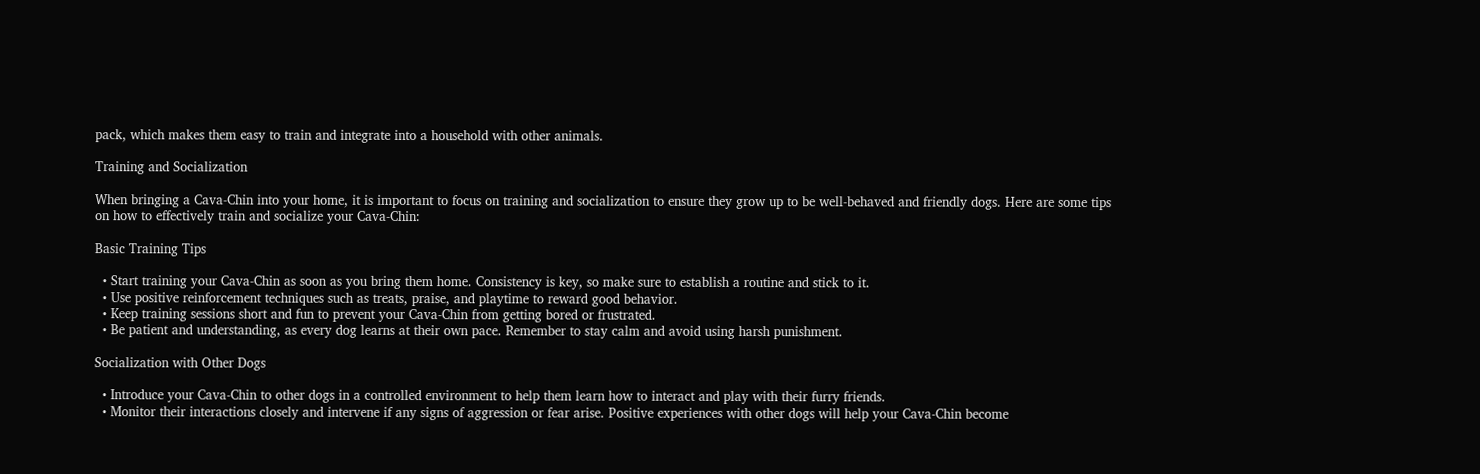pack, which makes them easy to train and integrate into a household with other animals.

Training and Socialization

When bringing a Cava-Chin into your home, it is important to focus on training and socialization to ensure they grow up to be well-behaved and friendly dogs. Here are some tips on how to effectively train and socialize your Cava-Chin:

Basic Training Tips

  • Start training your Cava-Chin as soon as you bring them home. Consistency is key, so make sure to establish a routine and stick to it.
  • Use positive reinforcement techniques such as treats, praise, and playtime to reward good behavior.
  • Keep training sessions short and fun to prevent your Cava-Chin from getting bored or frustrated.
  • Be patient and understanding, as every dog learns at their own pace. Remember to stay calm and avoid using harsh punishment.

Socialization with Other Dogs

  • Introduce your Cava-Chin to other dogs in a controlled environment to help them learn how to interact and play with their furry friends.
  • Monitor their interactions closely and intervene if any signs of aggression or fear arise. Positive experiences with other dogs will help your Cava-Chin become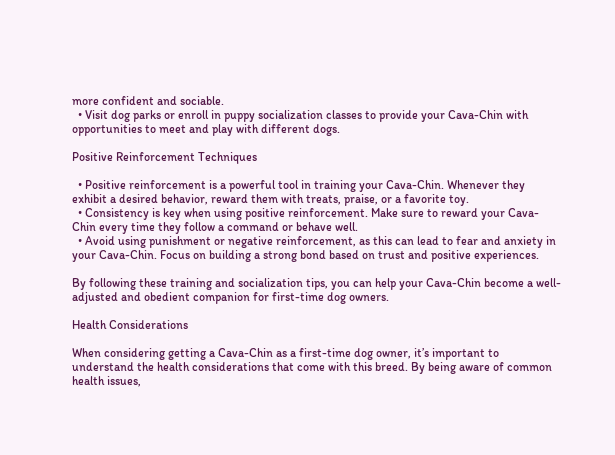more confident and sociable.
  • Visit dog parks or enroll in puppy socialization classes to provide your Cava-Chin with opportunities to meet and play with different dogs.

Positive Reinforcement Techniques

  • Positive reinforcement is a powerful tool in training your Cava-Chin. Whenever they exhibit a desired behavior, reward them with treats, praise, or a favorite toy.
  • Consistency is key when using positive reinforcement. Make sure to reward your Cava-Chin every time they follow a command or behave well.
  • Avoid using punishment or negative reinforcement, as this can lead to fear and anxiety in your Cava-Chin. Focus on building a strong bond based on trust and positive experiences.

By following these training and socialization tips, you can help your Cava-Chin become a well-adjusted and obedient companion for first-time dog owners.

Health Considerations

When considering getting a Cava-Chin as a first-time dog owner, it’s important to understand the health considerations that come with this breed. By being aware of common health issues,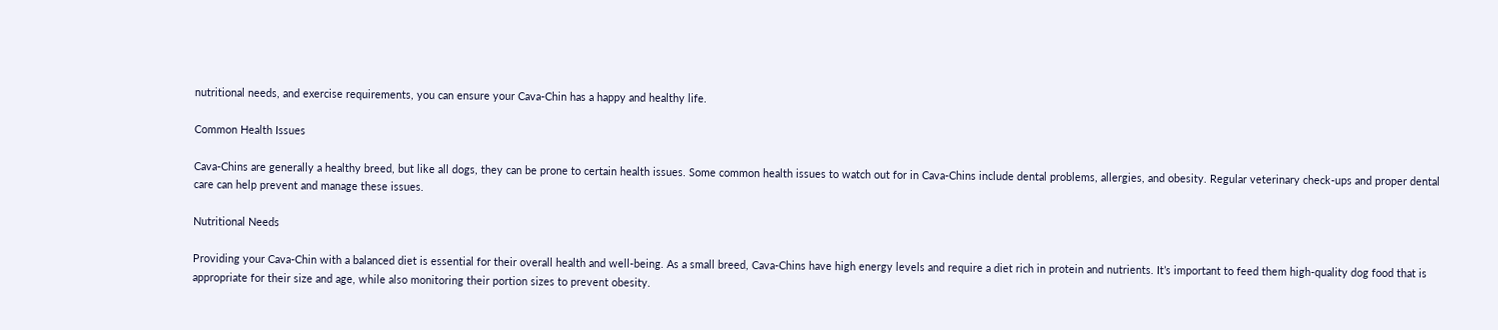nutritional needs, and exercise requirements, you can ensure your Cava-Chin has a happy and healthy life.

Common Health Issues

Cava-Chins are generally a healthy breed, but like all dogs, they can be prone to certain health issues. Some common health issues to watch out for in Cava-Chins include dental problems, allergies, and obesity. Regular veterinary check-ups and proper dental care can help prevent and manage these issues.

Nutritional Needs

Providing your Cava-Chin with a balanced diet is essential for their overall health and well-being. As a small breed, Cava-Chins have high energy levels and require a diet rich in protein and nutrients. It’s important to feed them high-quality dog food that is appropriate for their size and age, while also monitoring their portion sizes to prevent obesity.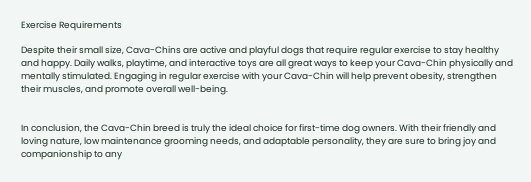Exercise Requirements

Despite their small size, Cava-Chins are active and playful dogs that require regular exercise to stay healthy and happy. Daily walks, playtime, and interactive toys are all great ways to keep your Cava-Chin physically and mentally stimulated. Engaging in regular exercise with your Cava-Chin will help prevent obesity, strengthen their muscles, and promote overall well-being.


In conclusion, the Cava-Chin breed is truly the ideal choice for first-time dog owners. With their friendly and loving nature, low maintenance grooming needs, and adaptable personality, they are sure to bring joy and companionship to any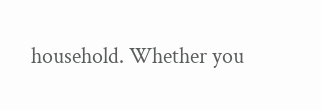household. Whether you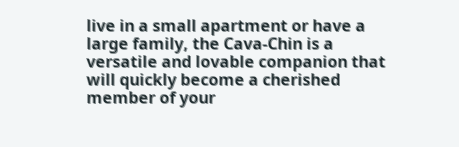live in a small apartment or have a large family, the Cava-Chin is a versatile and lovable companion that will quickly become a cherished member of your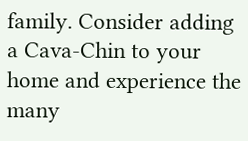family. Consider adding a Cava-Chin to your home and experience the many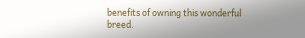benefits of owning this wonderful breed.